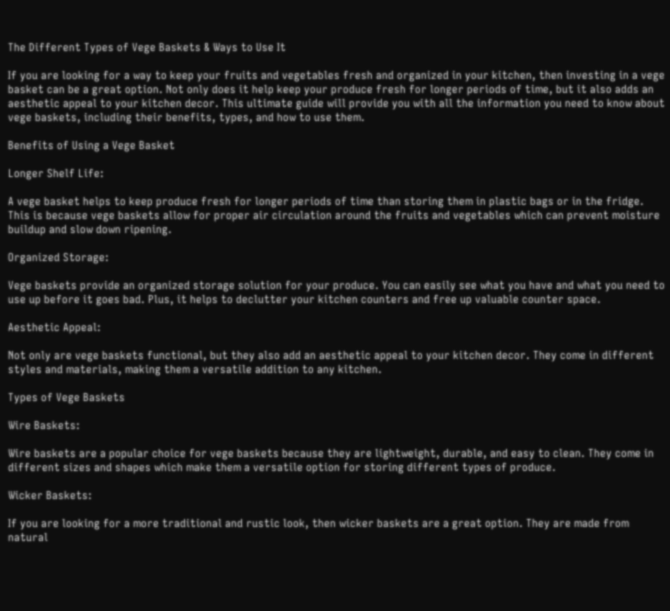The Different Types of Vege Baskets & Ways to Use It

If you are looking for a way to keep your fruits and vegetables fresh and organized in your kitchen, then investing in a vege basket can be a great option. Not only does it help keep your produce fresh for longer periods of time, but it also adds an aesthetic appeal to your kitchen decor. This ultimate guide will provide you with all the information you need to know about vege baskets, including their benefits, types, and how to use them.

Benefits of Using a Vege Basket

Longer Shelf Life:

A vege basket helps to keep produce fresh for longer periods of time than storing them in plastic bags or in the fridge. This is because vege baskets allow for proper air circulation around the fruits and vegetables which can prevent moisture buildup and slow down ripening.

Organized Storage:

Vege baskets provide an organized storage solution for your produce. You can easily see what you have and what you need to use up before it goes bad. Plus, it helps to declutter your kitchen counters and free up valuable counter space.

Aesthetic Appeal:

Not only are vege baskets functional, but they also add an aesthetic appeal to your kitchen decor. They come in different styles and materials, making them a versatile addition to any kitchen.

Types of Vege Baskets

Wire Baskets:

Wire baskets are a popular choice for vege baskets because they are lightweight, durable, and easy to clean. They come in different sizes and shapes which make them a versatile option for storing different types of produce.

Wicker Baskets:

If you are looking for a more traditional and rustic look, then wicker baskets are a great option. They are made from natural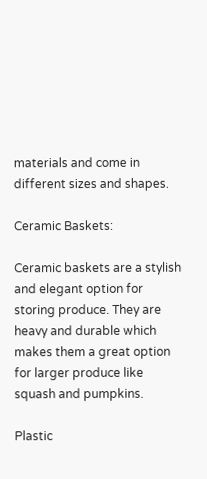materials and come in different sizes and shapes.

Ceramic Baskets:

Ceramic baskets are a stylish and elegant option for storing produce. They are heavy and durable which makes them a great option for larger produce like squash and pumpkins.

Plastic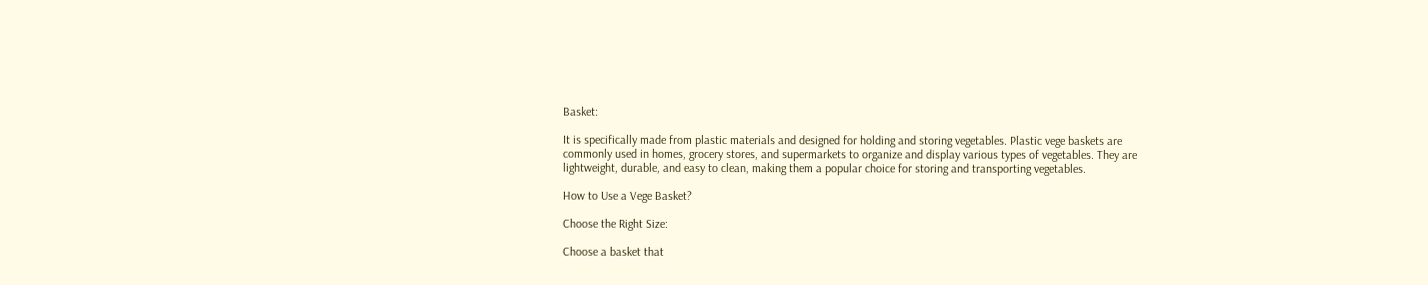Basket:

It is specifically made from plastic materials and designed for holding and storing vegetables. Plastic vege baskets are commonly used in homes, grocery stores, and supermarkets to organize and display various types of vegetables. They are lightweight, durable, and easy to clean, making them a popular choice for storing and transporting vegetables.

How to Use a Vege Basket?

Choose the Right Size:

Choose a basket that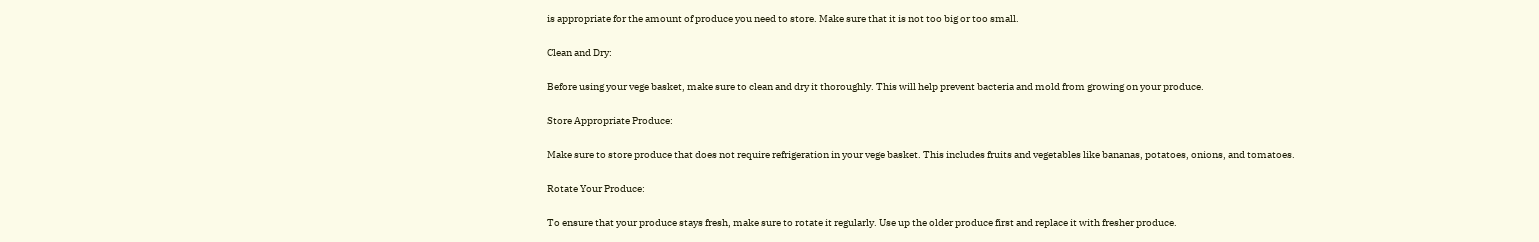is appropriate for the amount of produce you need to store. Make sure that it is not too big or too small.

Clean and Dry:

Before using your vege basket, make sure to clean and dry it thoroughly. This will help prevent bacteria and mold from growing on your produce.

Store Appropriate Produce:

Make sure to store produce that does not require refrigeration in your vege basket. This includes fruits and vegetables like bananas, potatoes, onions, and tomatoes.

Rotate Your Produce:

To ensure that your produce stays fresh, make sure to rotate it regularly. Use up the older produce first and replace it with fresher produce.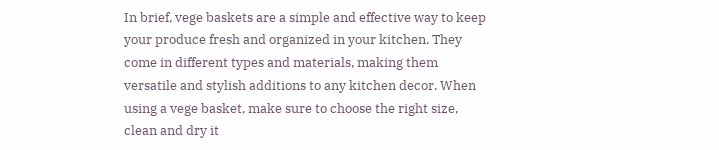In brief, vege baskets are a simple and effective way to keep your produce fresh and organized in your kitchen. They come in different types and materials, making them versatile and stylish additions to any kitchen decor. When using a vege basket, make sure to choose the right size, clean and dry it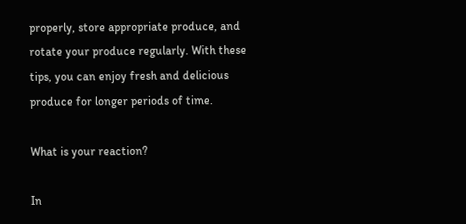properly, store appropriate produce, and rotate your produce regularly. With these tips, you can enjoy fresh and delicious produce for longer periods of time.

What is your reaction?

In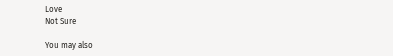Love
Not Sure

You may also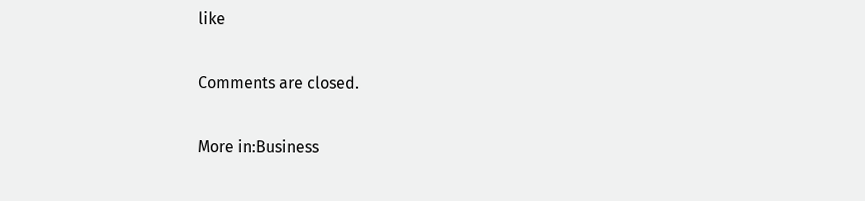like

Comments are closed.

More in:Business